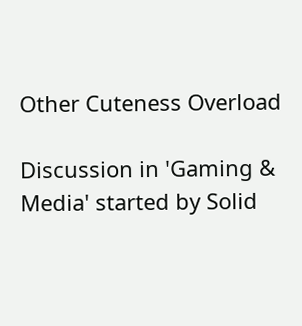Other Cuteness Overload

Discussion in 'Gaming & Media' started by Solid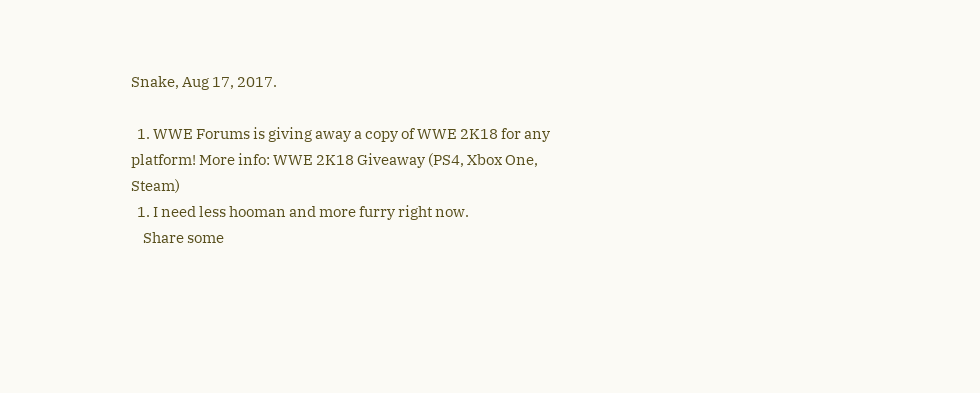Snake, Aug 17, 2017.

  1. WWE Forums is giving away a copy of WWE 2K18 for any platform! More info: WWE 2K18 Giveaway (PS4, Xbox One, Steam)
  1. I need less hooman and more furry right now.
    Share some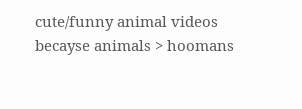cute/funny animal videos becayse animals > hoomans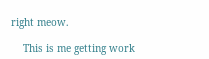right meow.

    This is me getting work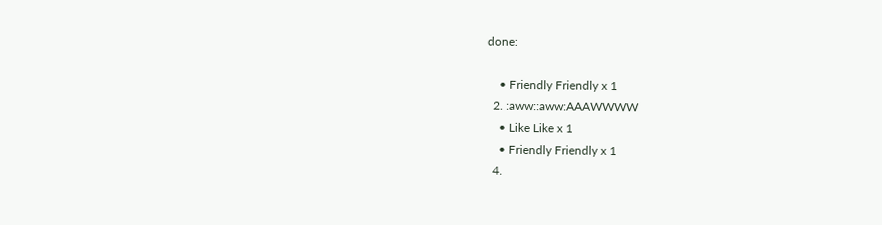done:

    • Friendly Friendly x 1
  2. :aww::aww:AAAWWWW
    • Like Like x 1
    • Friendly Friendly x 1
  4.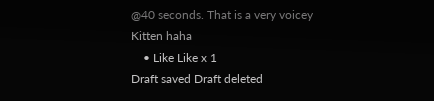@40 seconds. That is a very voicey Kitten haha
    • Like Like x 1
Draft saved Draft deleted